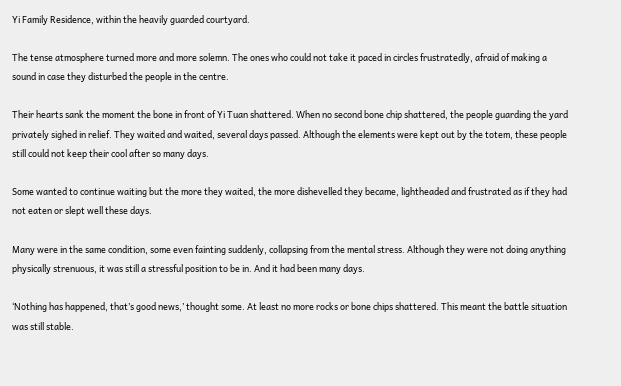Yi Family Residence, within the heavily guarded courtyard.

The tense atmosphere turned more and more solemn. The ones who could not take it paced in circles frustratedly, afraid of making a sound in case they disturbed the people in the centre.

Their hearts sank the moment the bone in front of Yi Tuan shattered. When no second bone chip shattered, the people guarding the yard privately sighed in relief. They waited and waited, several days passed. Although the elements were kept out by the totem, these people still could not keep their cool after so many days.

Some wanted to continue waiting but the more they waited, the more dishevelled they became, lightheaded and frustrated as if they had not eaten or slept well these days.

Many were in the same condition, some even fainting suddenly, collapsing from the mental stress. Although they were not doing anything physically strenuous, it was still a stressful position to be in. And it had been many days.

‘Nothing has happened, that’s good news,’ thought some. At least no more rocks or bone chips shattered. This meant the battle situation was still stable.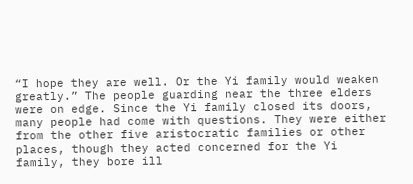“I hope they are well. Or the Yi family would weaken greatly.” The people guarding near the three elders were on edge. Since the Yi family closed its doors, many people had come with questions. They were either from the other five aristocratic families or other places, though they acted concerned for the Yi family, they bore ill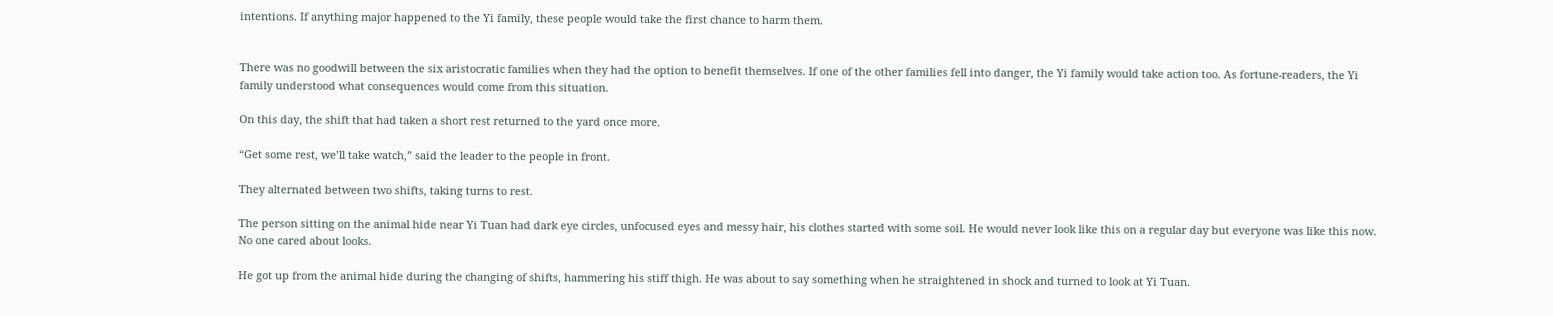intentions. If anything major happened to the Yi family, these people would take the first chance to harm them.


There was no goodwill between the six aristocratic families when they had the option to benefit themselves. If one of the other families fell into danger, the Yi family would take action too. As fortune-readers, the Yi family understood what consequences would come from this situation.

On this day, the shift that had taken a short rest returned to the yard once more.

“Get some rest, we’ll take watch,” said the leader to the people in front.

They alternated between two shifts, taking turns to rest.

The person sitting on the animal hide near Yi Tuan had dark eye circles, unfocused eyes and messy hair, his clothes started with some soil. He would never look like this on a regular day but everyone was like this now. No one cared about looks.

He got up from the animal hide during the changing of shifts, hammering his stiff thigh. He was about to say something when he straightened in shock and turned to look at Yi Tuan.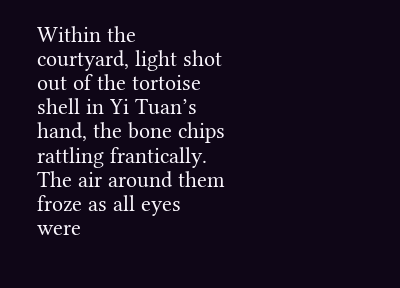Within the courtyard, light shot out of the tortoise shell in Yi Tuan’s hand, the bone chips rattling frantically. The air around them froze as all eyes were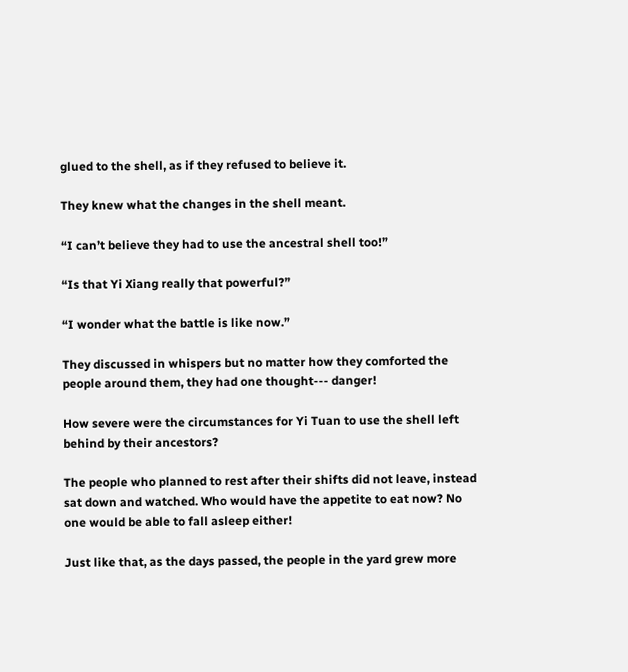glued to the shell, as if they refused to believe it.

They knew what the changes in the shell meant.

“I can’t believe they had to use the ancestral shell too!”

“Is that Yi Xiang really that powerful?”

“I wonder what the battle is like now.”

They discussed in whispers but no matter how they comforted the people around them, they had one thought--- danger!

How severe were the circumstances for Yi Tuan to use the shell left behind by their ancestors?

The people who planned to rest after their shifts did not leave, instead sat down and watched. Who would have the appetite to eat now? No one would be able to fall asleep either!

Just like that, as the days passed, the people in the yard grew more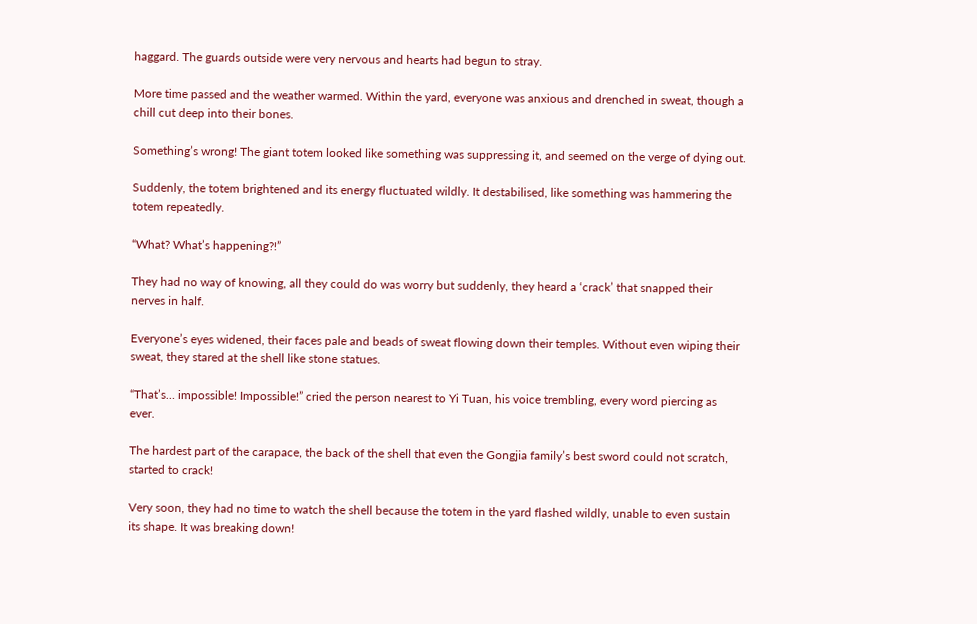haggard. The guards outside were very nervous and hearts had begun to stray.

More time passed and the weather warmed. Within the yard, everyone was anxious and drenched in sweat, though a chill cut deep into their bones.

Something’s wrong! The giant totem looked like something was suppressing it, and seemed on the verge of dying out.

Suddenly, the totem brightened and its energy fluctuated wildly. It destabilised, like something was hammering the totem repeatedly.

“What? What’s happening?!”

They had no way of knowing, all they could do was worry but suddenly, they heard a ‘crack’ that snapped their nerves in half.

Everyone’s eyes widened, their faces pale and beads of sweat flowing down their temples. Without even wiping their sweat, they stared at the shell like stone statues.

“That’s… impossible! Impossible!” cried the person nearest to Yi Tuan, his voice trembling, every word piercing as ever.

The hardest part of the carapace, the back of the shell that even the Gongjia family’s best sword could not scratch, started to crack!

Very soon, they had no time to watch the shell because the totem in the yard flashed wildly, unable to even sustain its shape. It was breaking down!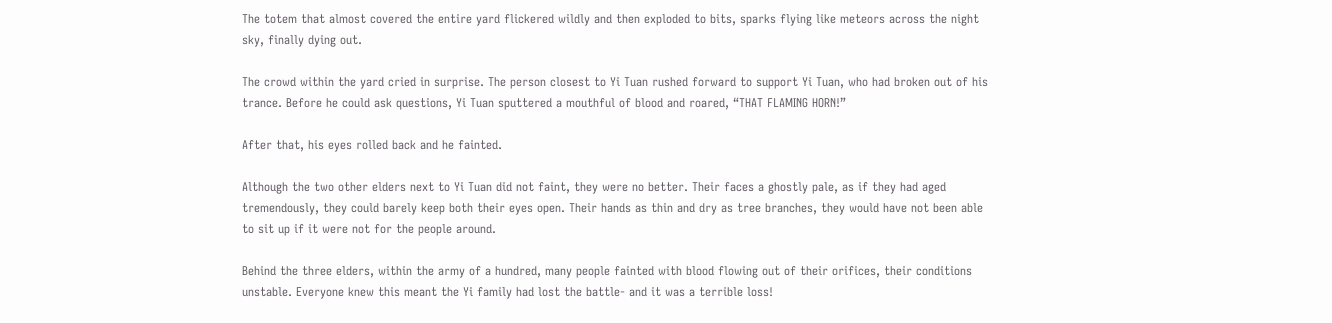The totem that almost covered the entire yard flickered wildly and then exploded to bits, sparks flying like meteors across the night sky, finally dying out.

The crowd within the yard cried in surprise. The person closest to Yi Tuan rushed forward to support Yi Tuan, who had broken out of his trance. Before he could ask questions, Yi Tuan sputtered a mouthful of blood and roared, “THAT FLAMING HORN!”

After that, his eyes rolled back and he fainted.

Although the two other elders next to Yi Tuan did not faint, they were no better. Their faces a ghostly pale, as if they had aged tremendously, they could barely keep both their eyes open. Their hands as thin and dry as tree branches, they would have not been able to sit up if it were not for the people around.

Behind the three elders, within the army of a hundred, many people fainted with blood flowing out of their orifices, their conditions unstable. Everyone knew this meant the Yi family had lost the battle- and it was a terrible loss!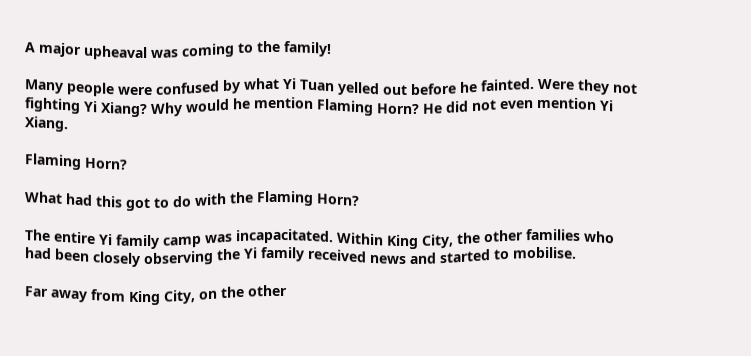A major upheaval was coming to the family!

Many people were confused by what Yi Tuan yelled out before he fainted. Were they not fighting Yi Xiang? Why would he mention Flaming Horn? He did not even mention Yi Xiang.

Flaming Horn?

What had this got to do with the Flaming Horn?

The entire Yi family camp was incapacitated. Within King City, the other families who had been closely observing the Yi family received news and started to mobilise.

Far away from King City, on the other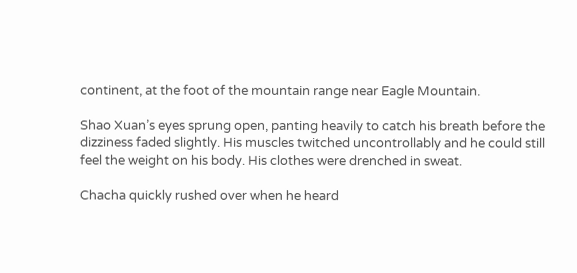continent, at the foot of the mountain range near Eagle Mountain.

Shao Xuan’s eyes sprung open, panting heavily to catch his breath before the dizziness faded slightly. His muscles twitched uncontrollably and he could still feel the weight on his body. His clothes were drenched in sweat.

Chacha quickly rushed over when he heard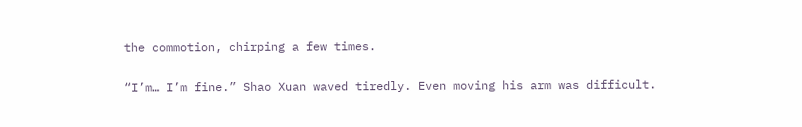the commotion, chirping a few times.

“I’m… I’m fine.” Shao Xuan waved tiredly. Even moving his arm was difficult.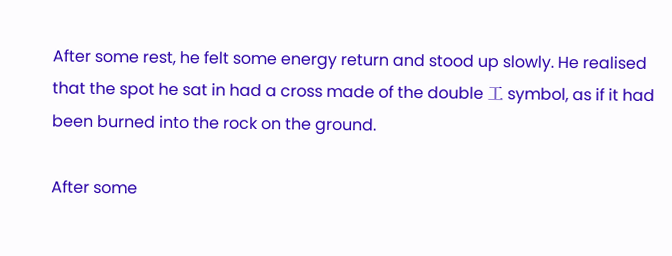After some rest, he felt some energy return and stood up slowly. He realised that the spot he sat in had a cross made of the double 工 symbol, as if it had been burned into the rock on the ground.

After some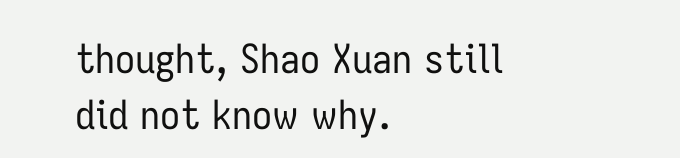thought, Shao Xuan still did not know why.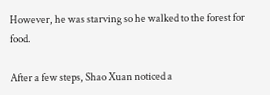However, he was starving so he walked to the forest for food.

After a few steps, Shao Xuan noticed a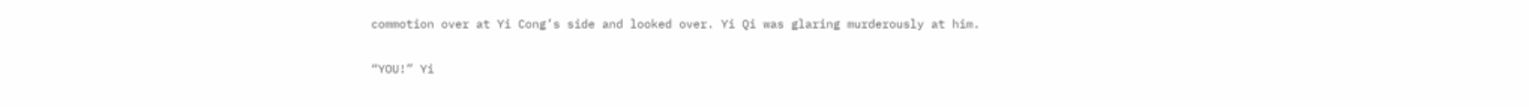commotion over at Yi Cong’s side and looked over. Yi Qi was glaring murderously at him.

“YOU!” Yi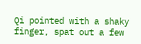Qi pointed with a shaky finger, spat out a few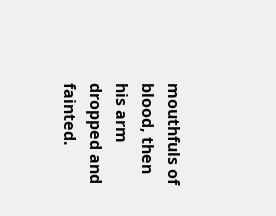mouthfuls of blood, then his arm dropped and fainted.